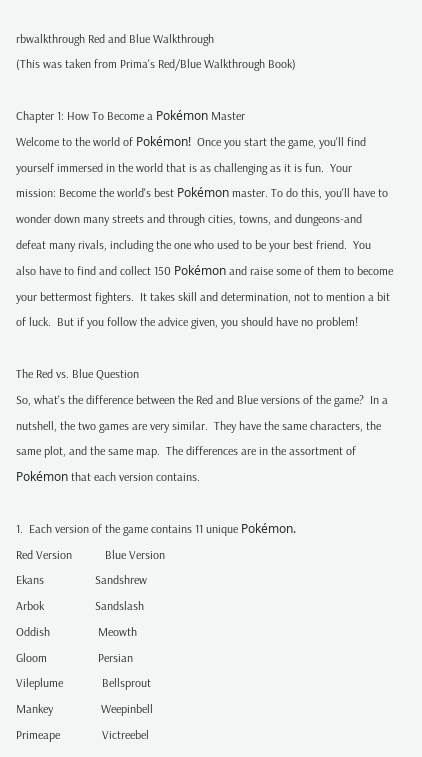rbwalkthrough Red and Blue Walkthrough
(This was taken from Prima's Red/Blue Walkthrough Book)

Chapter 1: How To Become a Pokémon Master
Welcome to the world of Pokémon!  Once you start the game, you'll find yourself immersed in the world that is as challenging as it is fun.  Your mission: Become the world's best Pokémon master. To do this, you'll have to wonder down many streets and through cities, towns, and dungeons-and defeat many rivals, including the one who used to be your best friend.  You also have to find and collect 150 Pokémon and raise some of them to become your bettermost fighters.  It takes skill and determination, not to mention a bit of luck.  But if you follow the advice given, you should have no problem!

The Red vs. Blue Question
So, what's the difference between the Red and Blue versions of the game?  In a nutshell, the two games are very similar.  They have the same characters, the same plot, and the same map.  The differences are in the assortment of Pokémon that each version contains.

1.  Each version of the game contains 11 unique Pokémon.
Red Version           Blue Version
Ekans                 Sandshrew
Arbok                 Sandslash
Oddish                Meowth
Gloom                 Persian
Vileplume             Bellsprout
Mankey                Weepinbell
Primeape              Victreebel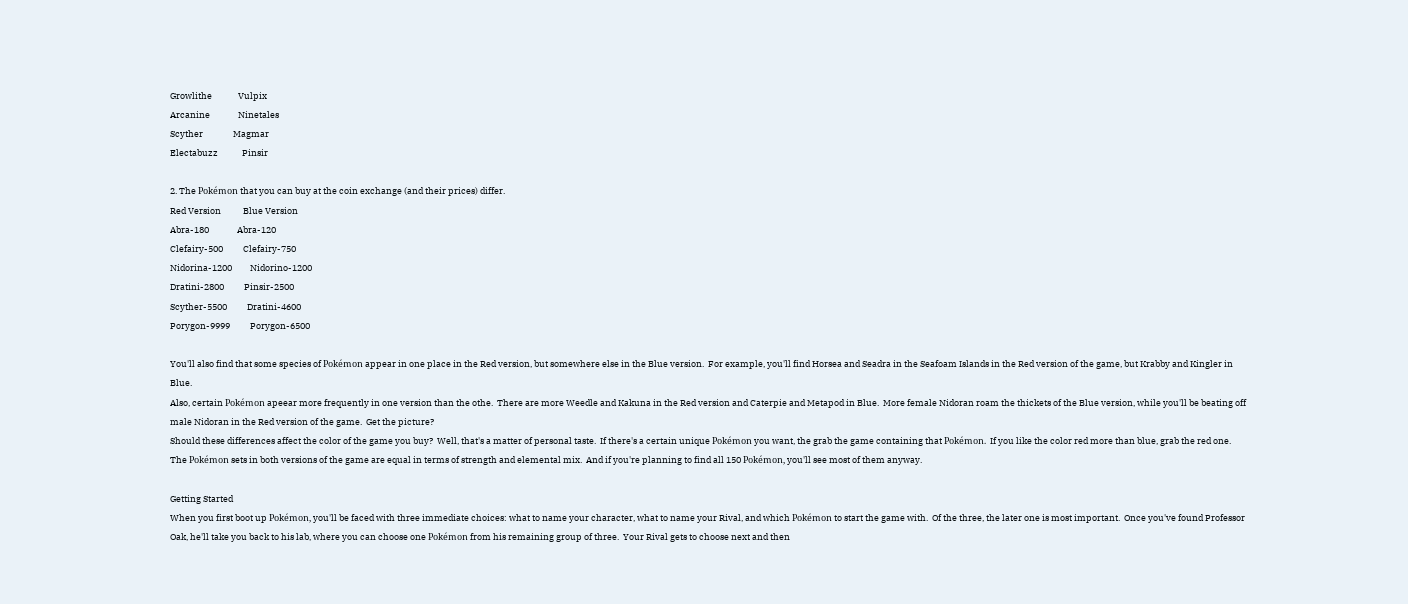Growlithe             Vulpix
Arcanine              Ninetales
Scyther               Magmar
Electabuzz            Pinsir

2. The Pokémon that you can buy at the coin exchange (and their prices) differ.
Red Version           Blue Version
Abra-180              Abra-120
Clefairy-500          Clefairy-750
Nidorina-1200         Nidorino-1200
Dratini-2800          Pinsir-2500
Scyther-5500          Dratini-4600
Porygon-9999          Porygon-6500

You'll also find that some species of Pokémon appear in one place in the Red version, but somewhere else in the Blue version.  For example, you'll find Horsea and Seadra in the Seafoam Islands in the Red version of the game, but Krabby and Kingler in Blue.
Also, certain Pokémon apeear more frequently in one version than the othe.  There are more Weedle and Kakuna in the Red version and Caterpie and Metapod in Blue.  More female Nidoran roam the thickets of the Blue version, while you'll be beating off male Nidoran in the Red version of the game.  Get the picture?
Should these differences affect the color of the game you buy?  Well, that's a matter of personal taste.  If there's a certain unique Pokémon you want, the grab the game containing that Pokémon.  If you like the color red more than blue, grab the red one.  The Pokémon sets in both versions of the game are equal in terms of strength and elemental mix.  And if you're planning to find all 150 Pokémon, you'll see most of them anyway.

Getting Started
When you first boot up Pokémon, you'll be faced with three immediate choices: what to name your character, what to name your Rival, and which Pokémon to start the game with.  Of the three, the later one is most important.  Once you've found Professor Oak, he'll take you back to his lab, where you can choose one Pokémon from his remaining group of three.  Your Rival gets to choose next and then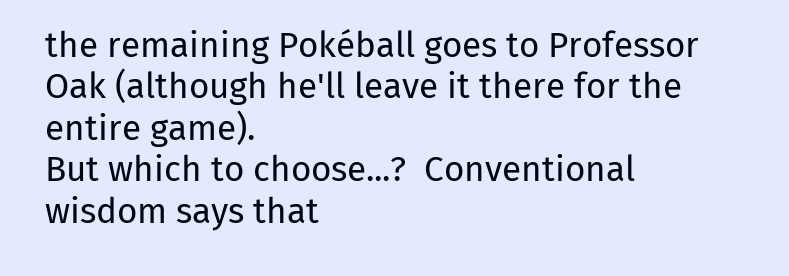the remaining Pokéball goes to Professor Oak (although he'll leave it there for the entire game).
But which to choose...?  Conventional wisdom says that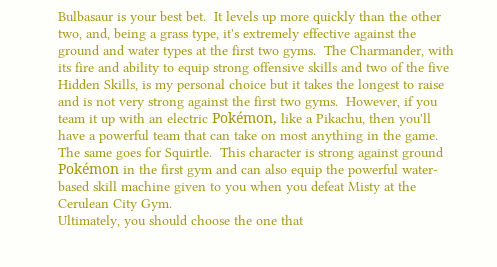Bulbasaur is your best bet.  It levels up more quickly than the other two, and, being a grass type, it's extremely effective against the ground and water types at the first two gyms.  The Charmander, with its fire and ability to equip strong offensive skills and two of the five Hidden Skills, is my personal choice but it takes the longest to raise and is not very strong against the first two gyms.  However, if you team it up with an electric Pokémon, like a Pikachu, then you'll have a powerful team that can take on most anything in the game.  The same goes for Squirtle.  This character is strong against ground Pokémon in the first gym and can also equip the powerful water-based skill machine given to you when you defeat Misty at the Cerulean City Gym.
Ultimately, you should choose the one that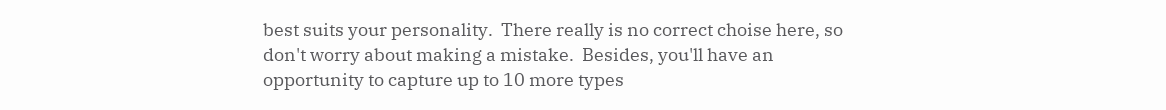best suits your personality.  There really is no correct choise here, so don't worry about making a mistake.  Besides, you'll have an opportunity to capture up to 10 more types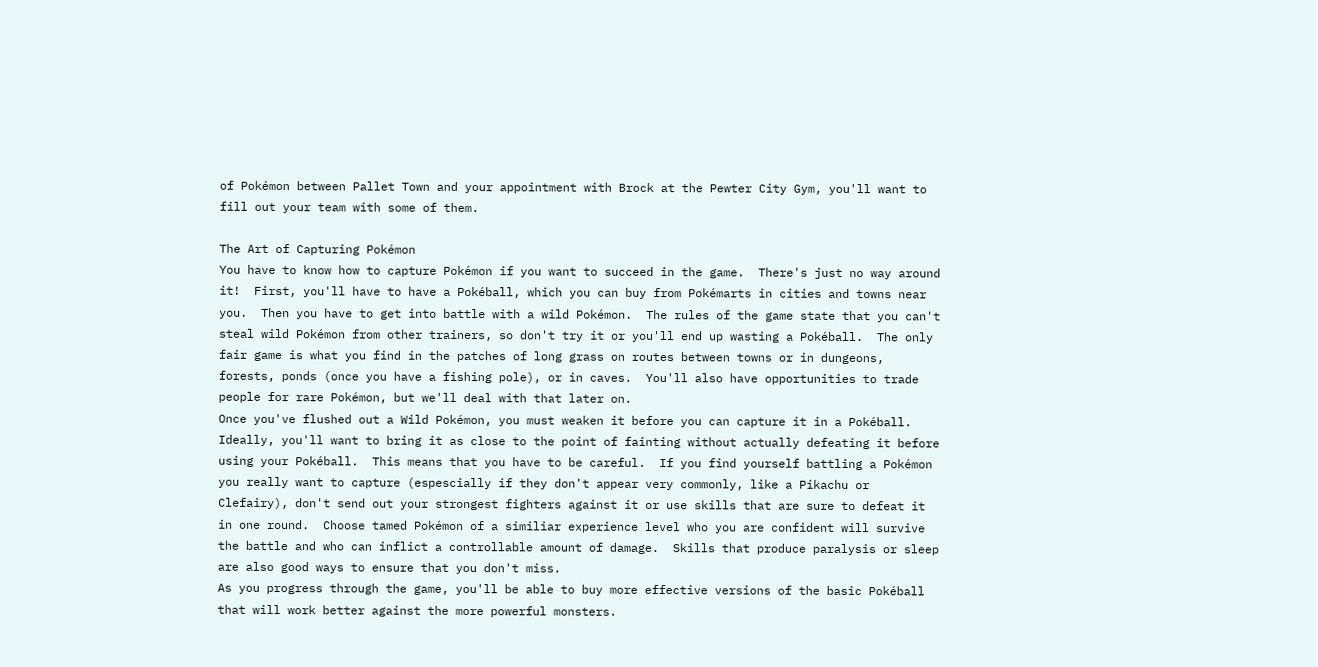of Pokémon between Pallet Town and your appointment with Brock at the Pewter City Gym, you'll want to fill out your team with some of them.

The Art of Capturing Pokémon
You have to know how to capture Pokémon if you want to succeed in the game.  There's just no way around it!  First, you'll have to have a Pokéball, which you can buy from Pokémarts in cities and towns near you.  Then you have to get into battle with a wild Pokémon.  The rules of the game state that you can't steal wild Pokémon from other trainers, so don't try it or you'll end up wasting a Pokéball.  The only fair game is what you find in the patches of long grass on routes between towns or in dungeons, forests, ponds (once you have a fishing pole), or in caves.  You'll also have opportunities to trade people for rare Pokémon, but we'll deal with that later on.
Once you've flushed out a Wild Pokémon, you must weaken it before you can capture it in a Pokéball.  Ideally, you'll want to bring it as close to the point of fainting without actually defeating it before using your Pokéball.  This means that you have to be careful.  If you find yourself battling a Pokémon you really want to capture (espescially if they don't appear very commonly, like a Pikachu or Clefairy), don't send out your strongest fighters against it or use skills that are sure to defeat it in one round.  Choose tamed Pokémon of a similiar experience level who you are confident will survive the battle and who can inflict a controllable amount of damage.  Skills that produce paralysis or sleep are also good ways to ensure that you don't miss.
As you progress through the game, you'll be able to buy more effective versions of the basic Pokéball that will work better against the more powerful monsters.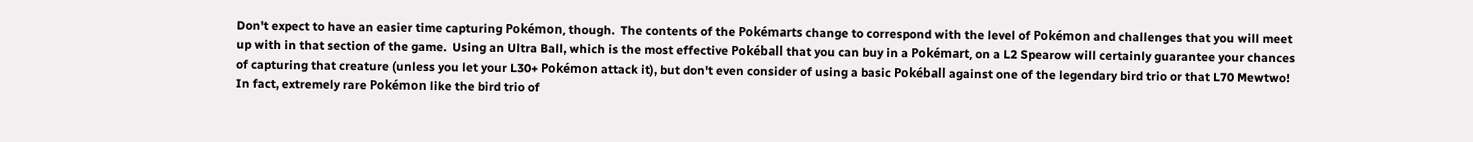Don't expect to have an easier time capturing Pokémon, though.  The contents of the Pokémarts change to correspond with the level of Pokémon and challenges that you will meet up with in that section of the game.  Using an Ultra Ball, which is the most effective Pokéball that you can buy in a Pokémart, on a L2 Spearow will certainly guarantee your chances of capturing that creature (unless you let your L30+ Pokémon attack it), but don't even consider of using a basic Pokéball against one of the legendary bird trio or that L70 Mewtwo!  In fact, extremely rare Pokémon like the bird trio of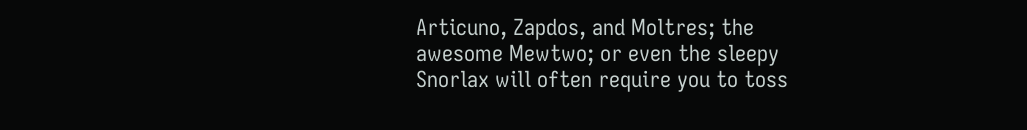Articuno, Zapdos, and Moltres; the awesome Mewtwo; or even the sleepy Snorlax will often require you to toss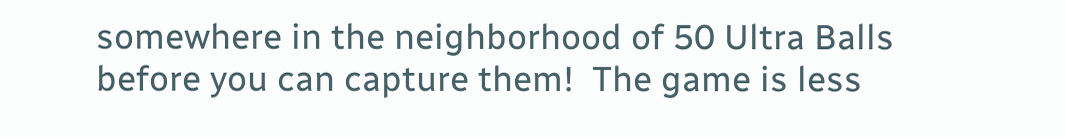somewhere in the neighborhood of 50 Ultra Balls before you can capture them!  The game is less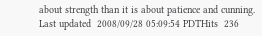about strength than it is about patience and cunning.
Last updated  2008/09/28 05:09:54 PDTHits  236